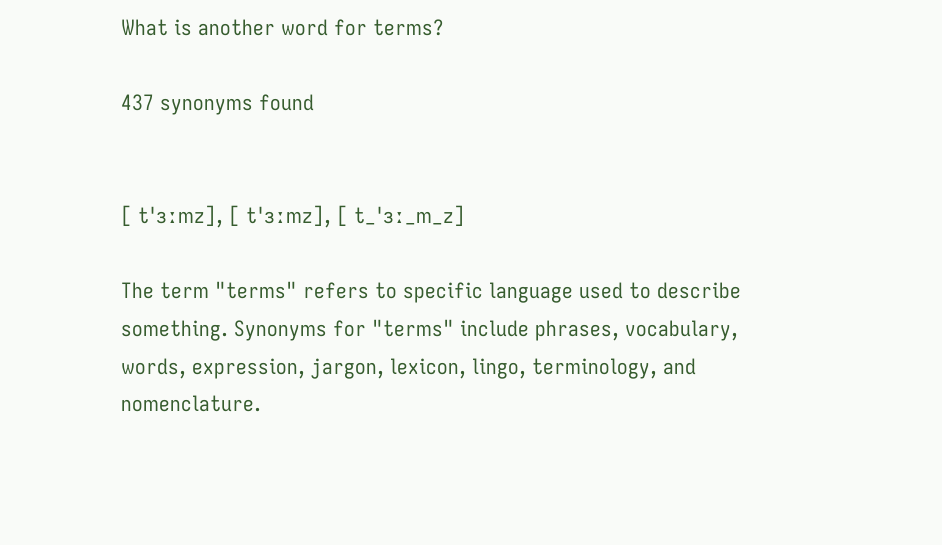What is another word for terms?

437 synonyms found


[ tˈɜːmz], [ tˈɜːmz], [ t_ˈɜː_m_z]

The term "terms" refers to specific language used to describe something. Synonyms for "terms" include phrases, vocabulary, words, expression, jargon, lexicon, lingo, terminology, and nomenclature.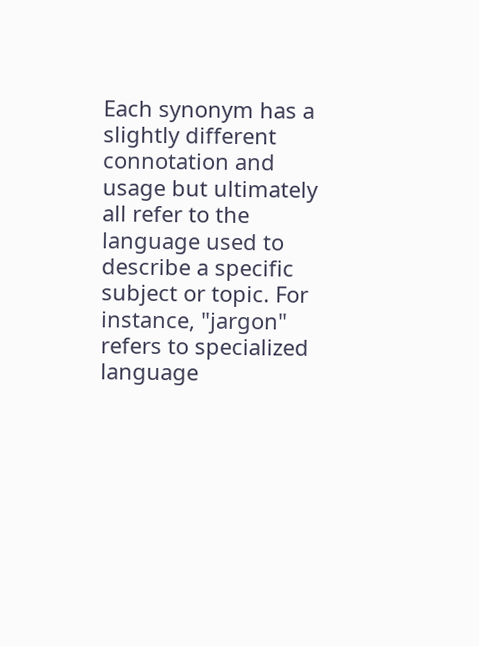Each synonym has a slightly different connotation and usage but ultimately all refer to the language used to describe a specific subject or topic. For instance, "jargon" refers to specialized language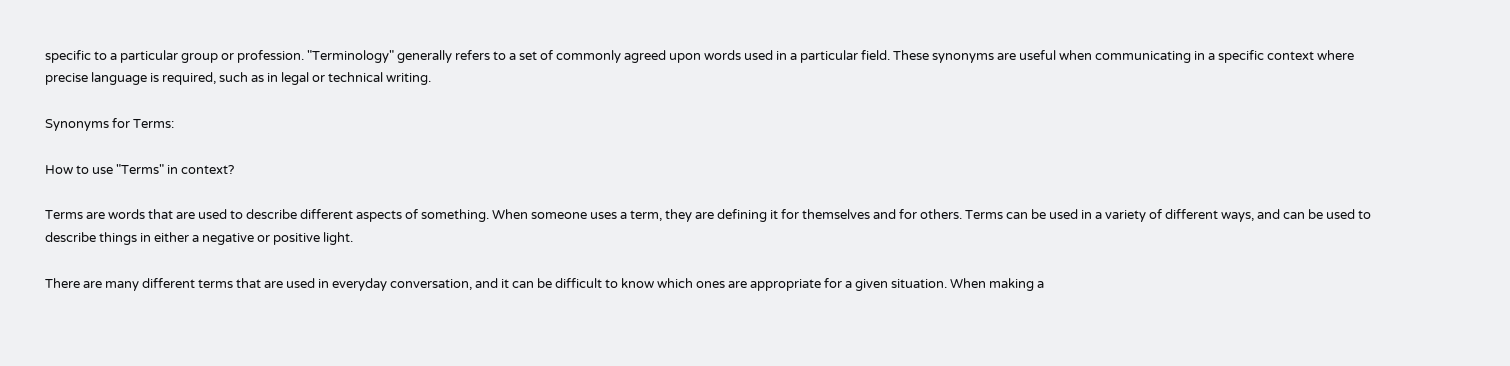specific to a particular group or profession. "Terminology" generally refers to a set of commonly agreed upon words used in a particular field. These synonyms are useful when communicating in a specific context where precise language is required, such as in legal or technical writing.

Synonyms for Terms:

How to use "Terms" in context?

Terms are words that are used to describe different aspects of something. When someone uses a term, they are defining it for themselves and for others. Terms can be used in a variety of different ways, and can be used to describe things in either a negative or positive light.

There are many different terms that are used in everyday conversation, and it can be difficult to know which ones are appropriate for a given situation. When making a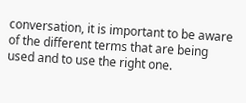conversation, it is important to be aware of the different terms that are being used and to use the right one.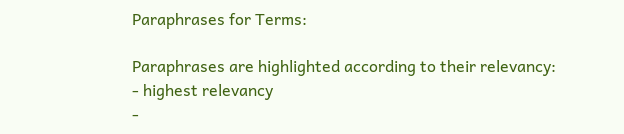Paraphrases for Terms:

Paraphrases are highlighted according to their relevancy:
- highest relevancy
-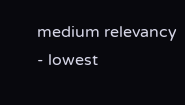medium relevancy
- lowest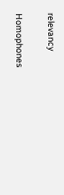relevancy

Homophones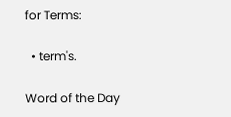for Terms:

  • term's.

Word of the Day